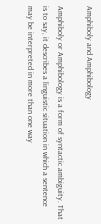Amphiboly and Amphibology

Amphiboly or Amphibology is a form of syntactic ambiguity. That is to say, it describes a linguistic situation in which a sentence may be interpreted in more than one way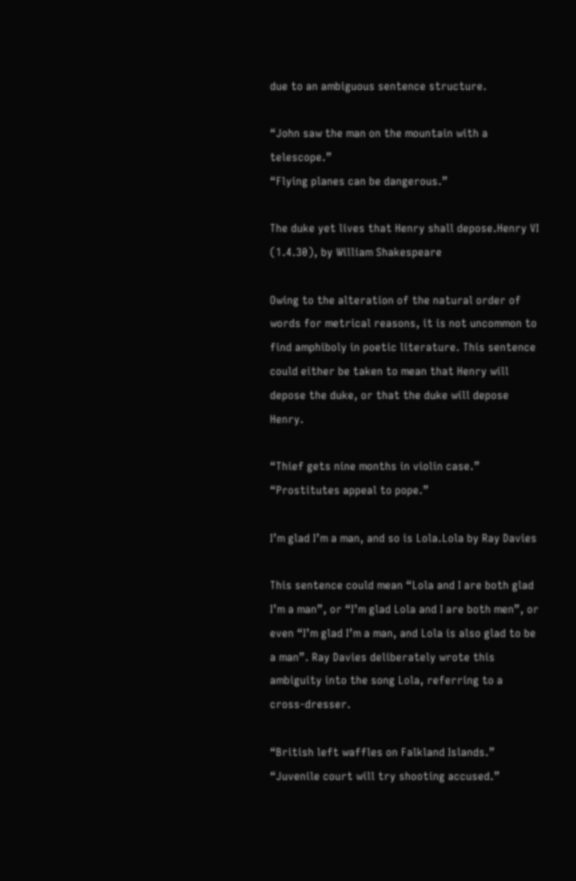due to an ambiguous sentence structure.

“John saw the man on the mountain with a telescope.”
“Flying planes can be dangerous.”

The duke yet lives that Henry shall depose.Henry VI (1.4.30), by William Shakespeare

Owing to the alteration of the natural order of words for metrical reasons, it is not uncommon to find amphiboly in poetic literature. This sentence could either be taken to mean that Henry will depose the duke, or that the duke will depose Henry.

“Thief gets nine months in violin case.”
“Prostitutes appeal to pope.”

I’m glad I’m a man, and so is Lola.Lola by Ray Davies

This sentence could mean “Lola and I are both glad I’m a man”, or “I’m glad Lola and I are both men”, or even “I’m glad I’m a man, and Lola is also glad to be a man”. Ray Davies deliberately wrote this ambiguity into the song Lola, referring to a cross-dresser.

“British left waffles on Falkland Islands.”
“Juvenile court will try shooting accused.”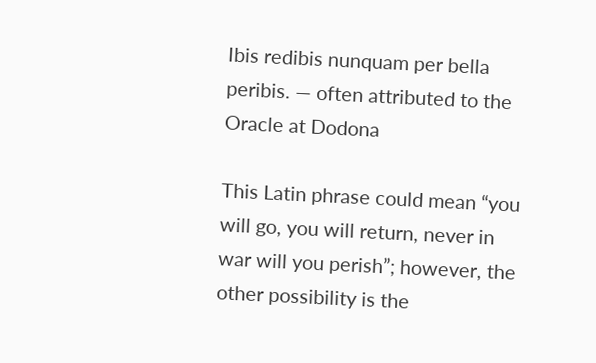Ibis redibis nunquam per bella peribis. — often attributed to the Oracle at Dodona

This Latin phrase could mean “you will go, you will return, never in war will you perish”; however, the other possibility is the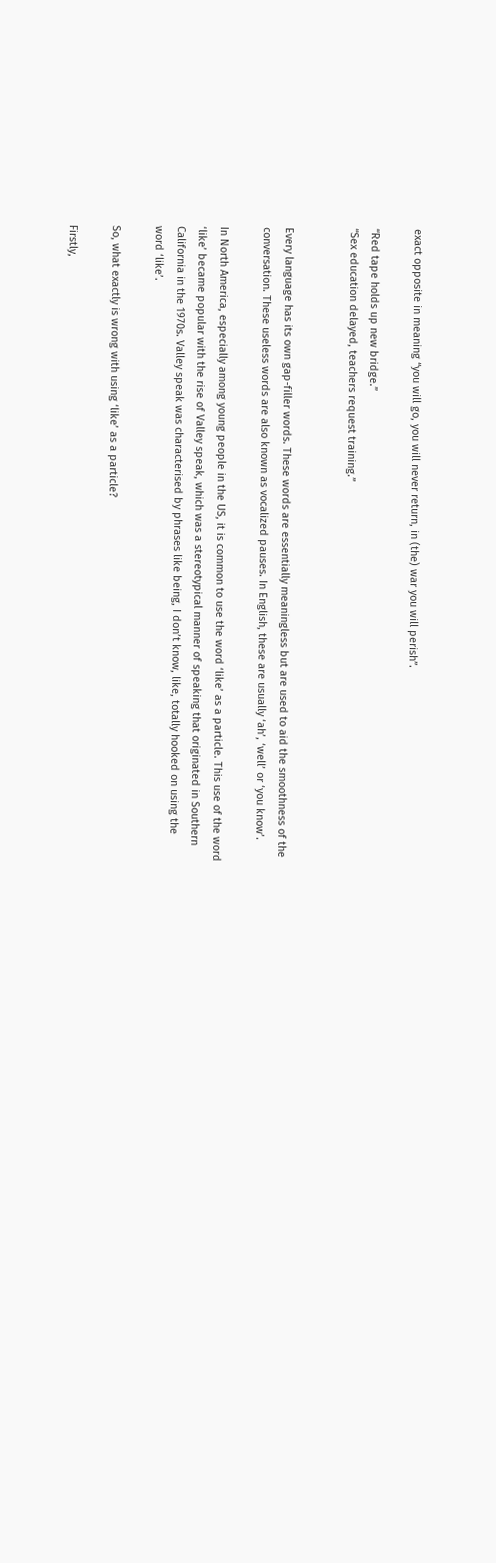exact opposite in meaning “you will go, you will never return, in (the) war you will perish”.

“Red tape holds up new bridge.”
“Sex education delayed, teachers request training.”


Every language has its own gap-filler words. These words are essentially meaningless but are used to aid the smoothness of the conversation. These useless words are also known as vocalized pauses. In English, these are usually ‘ah’, ‘well’ or ‘you know’.

In North America, especially among young people in the US, it is common to use the word ‘like’ as a particle. This use of the word ‘like’ became popular with the rise of Valley speak, which was a stereotypical manner of speaking that originated in Southern California in the 1970s. Valley speak was characterised by phrases like being, I don’t know, like, totally hooked on using the word ‘like’.

So, what exactly is wrong with using ‘like’ as a particle?

Firstly,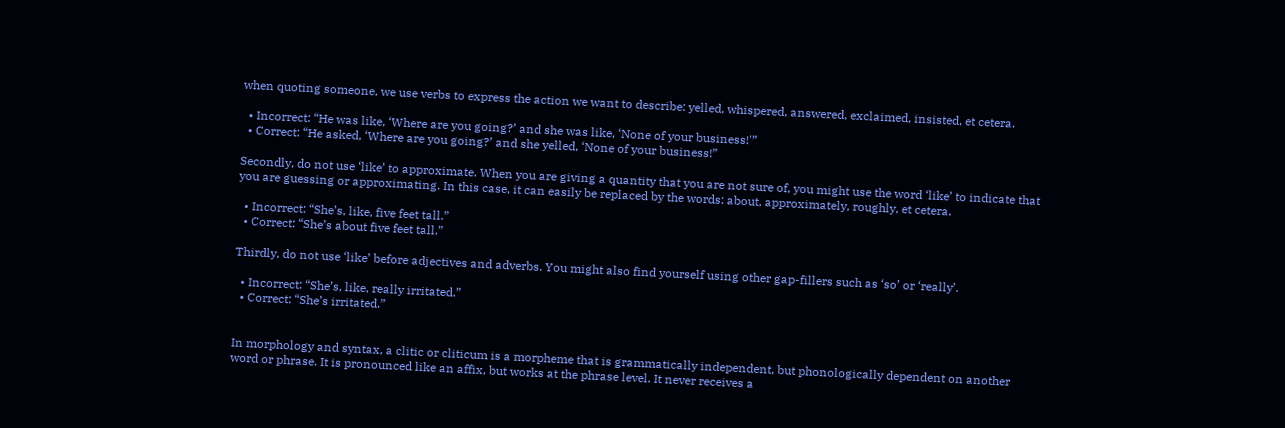when quoting someone, we use verbs to express the action we want to describe: yelled, whispered, answered, exclaimed, insisted, et cetera.

  • Incorrect: “He was like, ‘Where are you going?’ and she was like, ‘None of your business!'”
  • Correct: “He asked, ‘Where are you going?’ and she yelled, ‘None of your business!”

Secondly, do not use ‘like’ to approximate. When you are giving a quantity that you are not sure of, you might use the word ‘like’ to indicate that you are guessing or approximating. In this case, it can easily be replaced by the words: about, approximately, roughly, et cetera.

  • Incorrect: “She’s, like, five feet tall.”
  • Correct: “She’s about five feet tall.”

Thirdly, do not use ‘like’ before adjectives and adverbs. You might also find yourself using other gap-fillers such as ‘so’ or ‘really’.

  • Incorrect: “She’s, like, really irritated.”
  • Correct: “She’s irritated.”


In morphology and syntax, a clitic or cliticum is a morpheme that is grammatically independent, but phonologically dependent on another word or phrase. It is pronounced like an affix, but works at the phrase level. It never receives a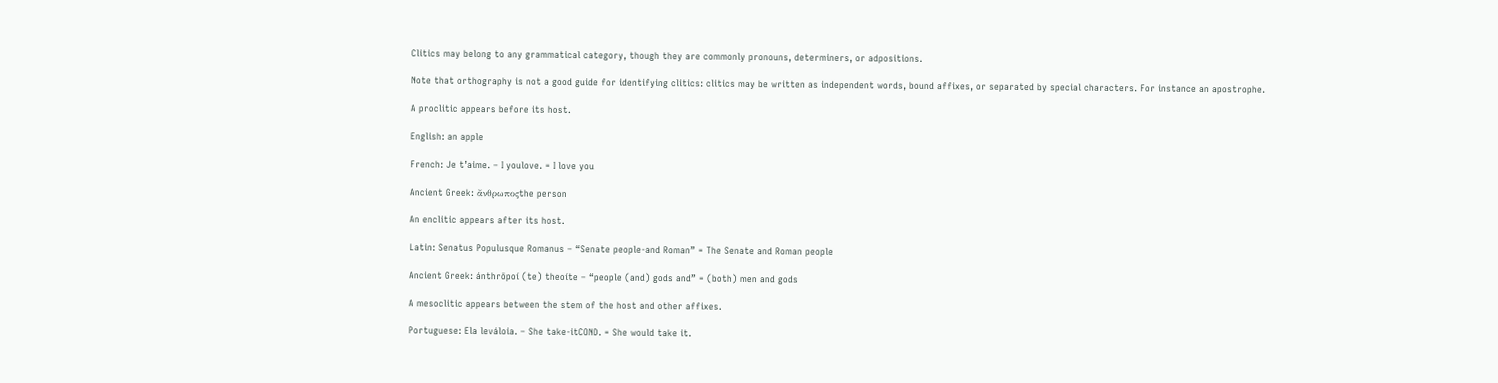Clitics may belong to any grammatical category, though they are commonly pronouns, determiners, or adpositions.

Note that orthography is not a good guide for identifying clitics: clitics may be written as independent words, bound affixes, or separated by special characters. For instance an apostrophe.

A proclitic appears before its host.

English: an apple

French: Je t’aime. – I youlove. = I love you

Ancient Greek: ἄνθρωποςthe person

An enclitic appears after its host.

Latin: Senatus Populusque Romanus – “Senate people-and Roman” = The Senate and Roman people

Ancient Greek: ánthrōpoí (te) theoíte – “people (and) gods and” = (both) men and gods

A mesoclitic appears between the stem of the host and other affixes.

Portuguese: Ela leváloia. – She take-itCOND. = She would take it.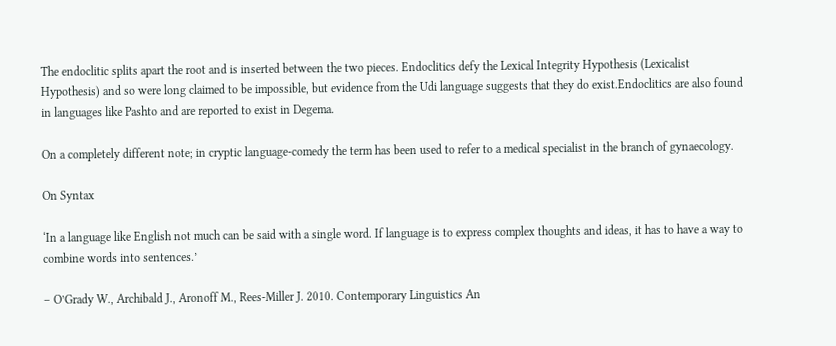The endoclitic splits apart the root and is inserted between the two pieces. Endoclitics defy the Lexical Integrity Hypothesis (Lexicalist Hypothesis) and so were long claimed to be impossible, but evidence from the Udi language suggests that they do exist.Endoclitics are also found in languages like Pashto and are reported to exist in Degema.

On a completely different note; in cryptic language-comedy the term has been used to refer to a medical specialist in the branch of gynaecology.

On Syntax

‘In a language like English not much can be said with a single word. If language is to express complex thoughts and ideas, it has to have a way to combine words into sentences.’

– O’Grady W., Archibald J., Aronoff M., Rees-Miller J. 2010. Contemporary Linguistics An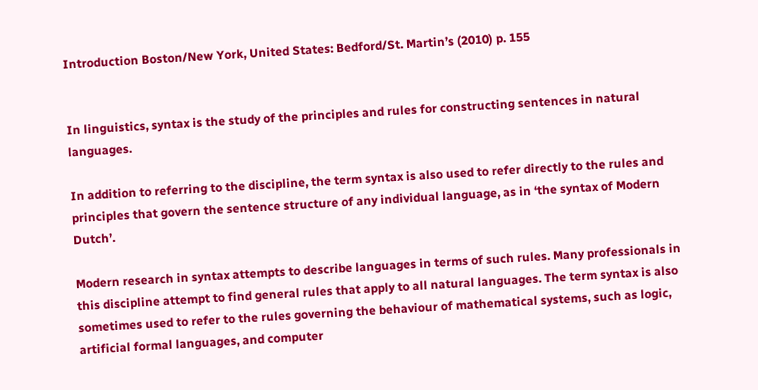Introduction Boston/New York, United States: Bedford/St. Martin’s (2010) p. 155


In linguistics, syntax is the study of the principles and rules for constructing sentences in natural languages.

In addition to referring to the discipline, the term syntax is also used to refer directly to the rules and principles that govern the sentence structure of any individual language, as in ‘the syntax of Modern Dutch’.

Modern research in syntax attempts to describe languages in terms of such rules. Many professionals in this discipline attempt to find general rules that apply to all natural languages. The term syntax is also sometimes used to refer to the rules governing the behaviour of mathematical systems, such as logic, artificial formal languages, and computer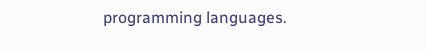programming languages.